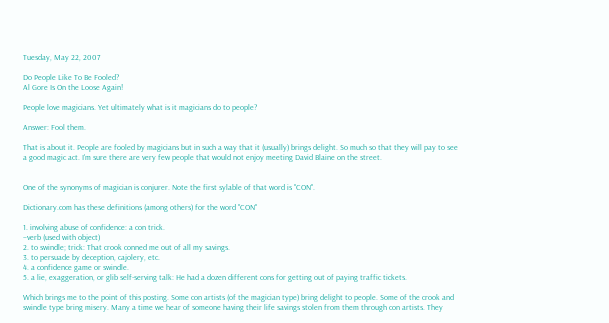Tuesday, May 22, 2007

Do People Like To Be Fooled?
Al Gore Is On the Loose Again!

People love magicians. Yet ultimately what is it magicians do to people?

Answer: Fool them.

That is about it. People are fooled by magicians but in such a way that it (usually) brings delight. So much so that they will pay to see a good magic act. I'm sure there are very few people that would not enjoy meeting David Blaine on the street.


One of the synonyms of magician is conjurer. Note the first sylable of that word is "CON".

Dictionary.com has these definitions (among others) for the word "CON"

1. involving abuse of confidence: a con trick.
–verb (used with object)
2. to swindle; trick: That crook conned me out of all my savings.
3. to persuade by deception, cajolery, etc.
4. a confidence game or swindle.
5. a lie, exaggeration, or glib self-serving talk: He had a dozen different cons for getting out of paying traffic tickets.

Which brings me to the point of this posting. Some con artists (of the magician type) bring delight to people. Some of the crook and swindle type bring misery. Many a time we hear of someone having their life savings stolen from them through con artists. They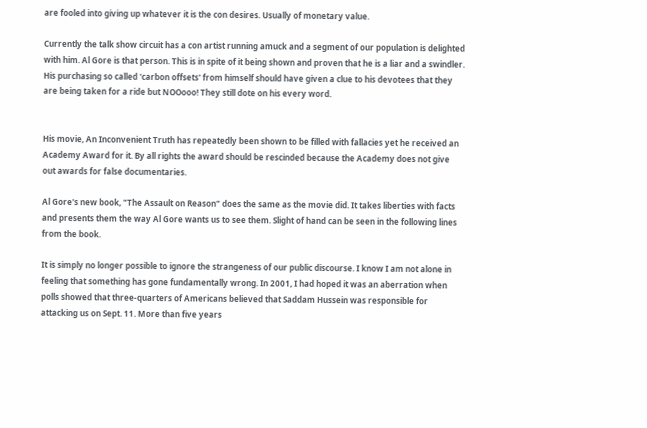are fooled into giving up whatever it is the con desires. Usually of monetary value.

Currently the talk show circuit has a con artist running amuck and a segment of our population is delighted with him. Al Gore is that person. This is in spite of it being shown and proven that he is a liar and a swindler. His purchasing so called 'carbon offsets' from himself should have given a clue to his devotees that they are being taken for a ride but NOOooo! They still dote on his every word.


His movie, An Inconvenient Truth has repeatedly been shown to be filled with fallacies yet he received an Academy Award for it. By all rights the award should be rescinded because the Academy does not give out awards for false documentaries.

Al Gore's new book, "The Assault on Reason" does the same as the movie did. It takes liberties with facts and presents them the way Al Gore wants us to see them. Slight of hand can be seen in the following lines from the book.

It is simply no longer possible to ignore the strangeness of our public discourse. I know I am not alone in feeling that something has gone fundamentally wrong. In 2001, I had hoped it was an aberration when polls showed that three-quarters of Americans believed that Saddam Hussein was responsible for attacking us on Sept. 11. More than five years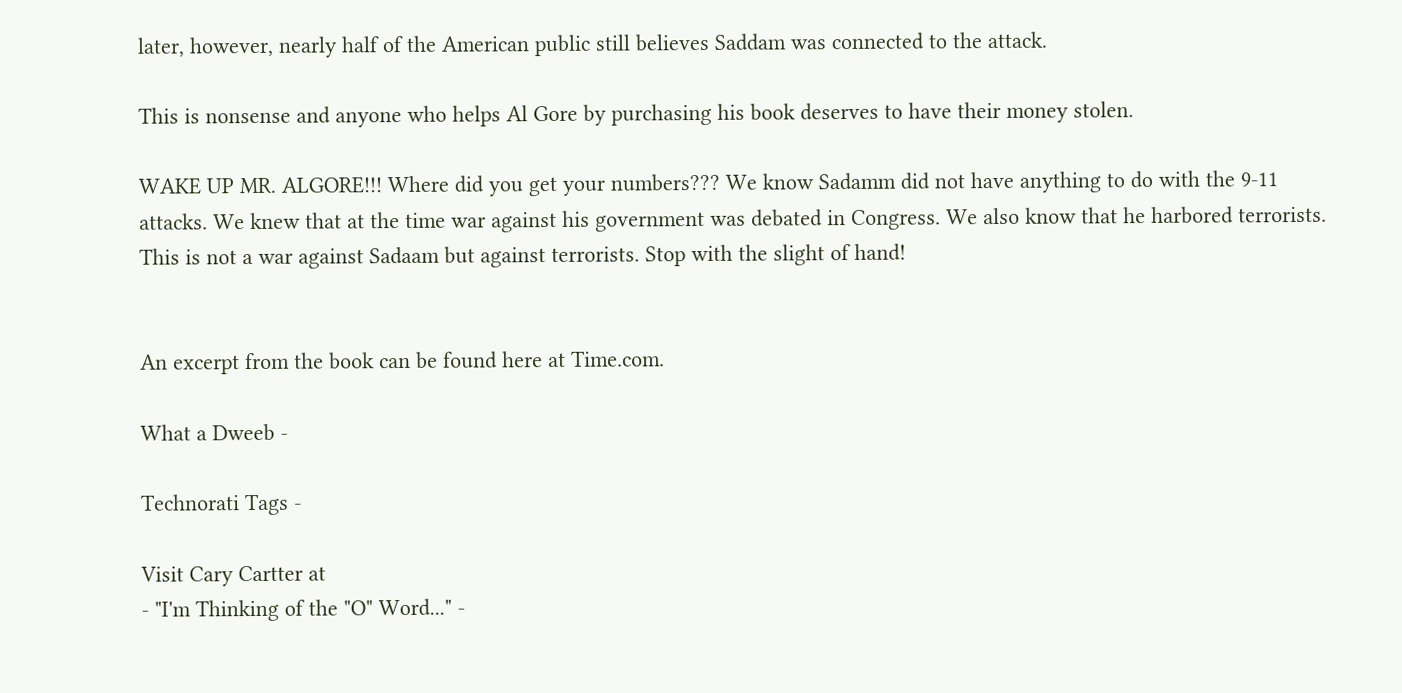later, however, nearly half of the American public still believes Saddam was connected to the attack.

This is nonsense and anyone who helps Al Gore by purchasing his book deserves to have their money stolen.

WAKE UP MR. ALGORE!!! Where did you get your numbers??? We know Sadamm did not have anything to do with the 9-11 attacks. We knew that at the time war against his government was debated in Congress. We also know that he harbored terrorists. This is not a war against Sadaam but against terrorists. Stop with the slight of hand!


An excerpt from the book can be found here at Time.com.

What a Dweeb -

Technorati Tags -

Visit Cary Cartter at
- "I'm Thinking of the "O" Word..." -